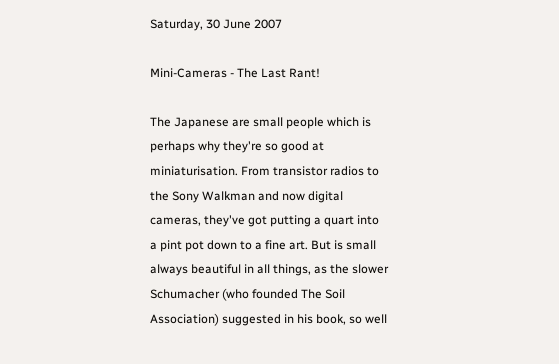Saturday, 30 June 2007

Mini-Cameras - The Last Rant!

The Japanese are small people which is perhaps why they're so good at miniaturisation. From transistor radios to the Sony Walkman and now digital cameras, they've got putting a quart into a pint pot down to a fine art. But is small always beautiful in all things, as the slower Schumacher (who founded The Soil Association) suggested in his book, so well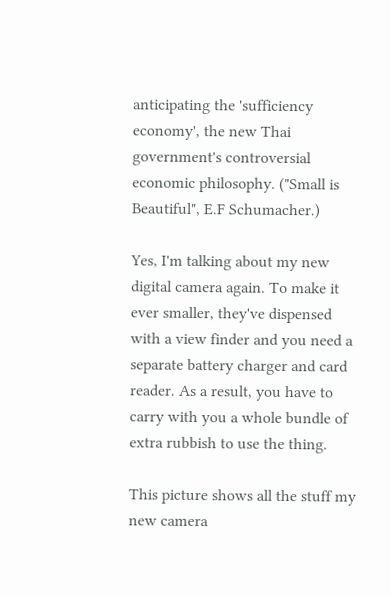anticipating the 'sufficiency economy', the new Thai government's controversial economic philosophy. ("Small is Beautiful", E.F Schumacher.)

Yes, I'm talking about my new digital camera again. To make it ever smaller, they've dispensed with a view finder and you need a separate battery charger and card reader. As a result, you have to carry with you a whole bundle of extra rubbish to use the thing.

This picture shows all the stuff my new camera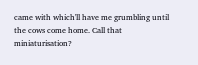came with which'll have me grumbling until the cows come home. Call that miniaturisation?